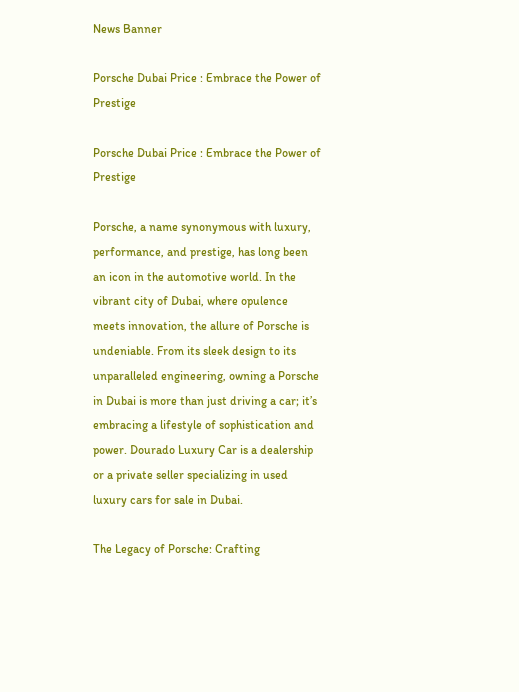News Banner

Porsche Dubai Price : Embrace the Power of Prestige

Porsche Dubai Price : Embrace the Power of Prestige

Porsche, a name synonymous with luxury, performance, and prestige, has long been an icon in the automotive world. In the vibrant city of Dubai, where opulence meets innovation, the allure of Porsche is undeniable. From its sleek design to its unparalleled engineering, owning a Porsche in Dubai is more than just driving a car; it’s embracing a lifestyle of sophistication and power. Dourado Luxury Car is a dealership or a private seller specializing in used luxury cars for sale in Dubai.

The Legacy of Porsche: Crafting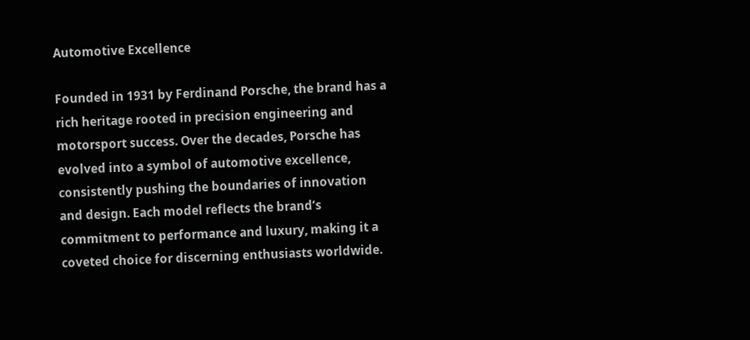Automotive Excellence

Founded in 1931 by Ferdinand Porsche, the brand has a rich heritage rooted in precision engineering and motorsport success. Over the decades, Porsche has evolved into a symbol of automotive excellence, consistently pushing the boundaries of innovation and design. Each model reflects the brand’s commitment to performance and luxury, making it a coveted choice for discerning enthusiasts worldwide.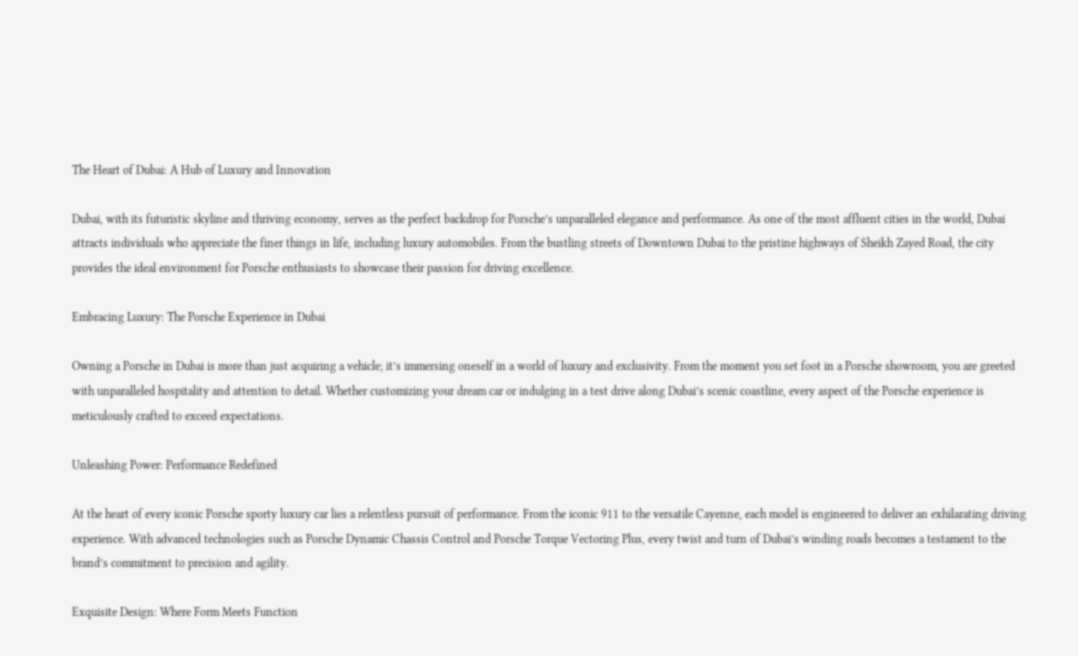The Heart of Dubai: A Hub of Luxury and Innovation

Dubai, with its futuristic skyline and thriving economy, serves as the perfect backdrop for Porsche’s unparalleled elegance and performance. As one of the most affluent cities in the world, Dubai attracts individuals who appreciate the finer things in life, including luxury automobiles. From the bustling streets of Downtown Dubai to the pristine highways of Sheikh Zayed Road, the city provides the ideal environment for Porsche enthusiasts to showcase their passion for driving excellence.

Embracing Luxury: The Porsche Experience in Dubai

Owning a Porsche in Dubai is more than just acquiring a vehicle; it’s immersing oneself in a world of luxury and exclusivity. From the moment you set foot in a Porsche showroom, you are greeted with unparalleled hospitality and attention to detail. Whether customizing your dream car or indulging in a test drive along Dubai’s scenic coastline, every aspect of the Porsche experience is meticulously crafted to exceed expectations.

Unleashing Power: Performance Redefined

At the heart of every iconic Porsche sporty luxury car lies a relentless pursuit of performance. From the iconic 911 to the versatile Cayenne, each model is engineered to deliver an exhilarating driving experience. With advanced technologies such as Porsche Dynamic Chassis Control and Porsche Torque Vectoring Plus, every twist and turn of Dubai’s winding roads becomes a testament to the brand’s commitment to precision and agility.

Exquisite Design: Where Form Meets Function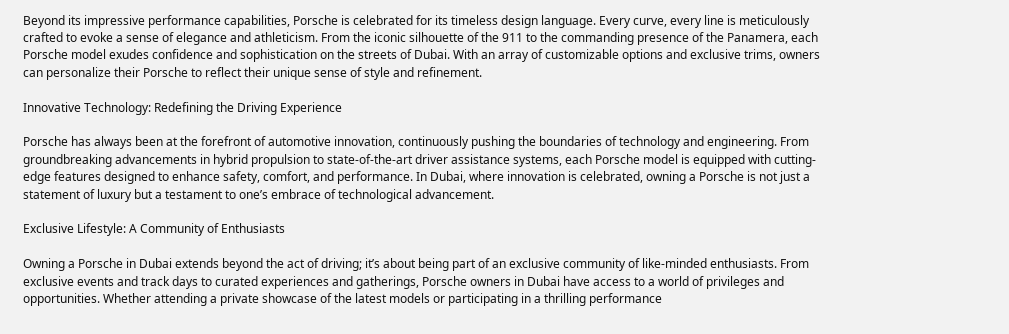Beyond its impressive performance capabilities, Porsche is celebrated for its timeless design language. Every curve, every line is meticulously crafted to evoke a sense of elegance and athleticism. From the iconic silhouette of the 911 to the commanding presence of the Panamera, each Porsche model exudes confidence and sophistication on the streets of Dubai. With an array of customizable options and exclusive trims, owners can personalize their Porsche to reflect their unique sense of style and refinement.

Innovative Technology: Redefining the Driving Experience

Porsche has always been at the forefront of automotive innovation, continuously pushing the boundaries of technology and engineering. From groundbreaking advancements in hybrid propulsion to state-of-the-art driver assistance systems, each Porsche model is equipped with cutting-edge features designed to enhance safety, comfort, and performance. In Dubai, where innovation is celebrated, owning a Porsche is not just a statement of luxury but a testament to one’s embrace of technological advancement.

Exclusive Lifestyle: A Community of Enthusiasts

Owning a Porsche in Dubai extends beyond the act of driving; it’s about being part of an exclusive community of like-minded enthusiasts. From exclusive events and track days to curated experiences and gatherings, Porsche owners in Dubai have access to a world of privileges and opportunities. Whether attending a private showcase of the latest models or participating in a thrilling performance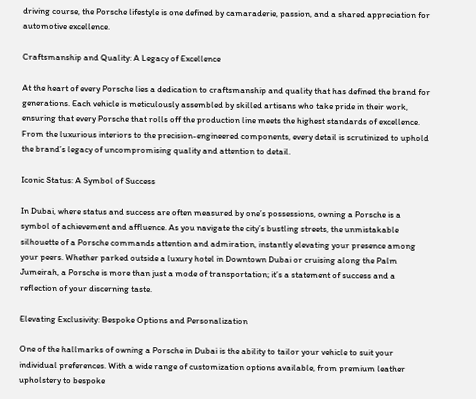driving course, the Porsche lifestyle is one defined by camaraderie, passion, and a shared appreciation for automotive excellence.

Craftsmanship and Quality: A Legacy of Excellence

At the heart of every Porsche lies a dedication to craftsmanship and quality that has defined the brand for generations. Each vehicle is meticulously assembled by skilled artisans who take pride in their work, ensuring that every Porsche that rolls off the production line meets the highest standards of excellence. From the luxurious interiors to the precision-engineered components, every detail is scrutinized to uphold the brand’s legacy of uncompromising quality and attention to detail.

Iconic Status: A Symbol of Success

In Dubai, where status and success are often measured by one’s possessions, owning a Porsche is a symbol of achievement and affluence. As you navigate the city’s bustling streets, the unmistakable silhouette of a Porsche commands attention and admiration, instantly elevating your presence among your peers. Whether parked outside a luxury hotel in Downtown Dubai or cruising along the Palm Jumeirah, a Porsche is more than just a mode of transportation; it’s a statement of success and a reflection of your discerning taste.

Elevating Exclusivity: Bespoke Options and Personalization

One of the hallmarks of owning a Porsche in Dubai is the ability to tailor your vehicle to suit your individual preferences. With a wide range of customization options available, from premium leather upholstery to bespoke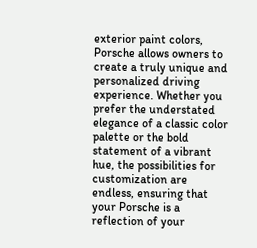exterior paint colors, Porsche allows owners to create a truly unique and personalized driving experience. Whether you prefer the understated elegance of a classic color palette or the bold statement of a vibrant hue, the possibilities for customization are endless, ensuring that your Porsche is a reflection of your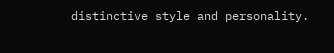distinctive style and personality.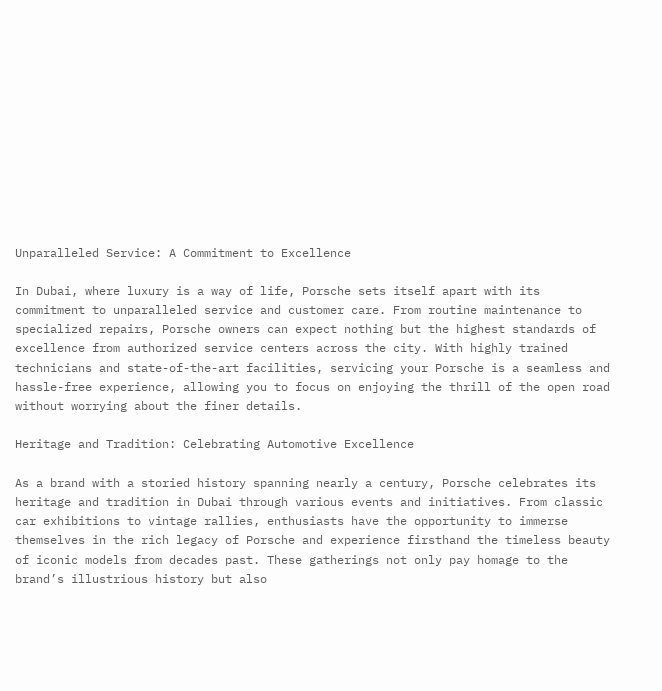Unparalleled Service: A Commitment to Excellence

In Dubai, where luxury is a way of life, Porsche sets itself apart with its commitment to unparalleled service and customer care. From routine maintenance to specialized repairs, Porsche owners can expect nothing but the highest standards of excellence from authorized service centers across the city. With highly trained technicians and state-of-the-art facilities, servicing your Porsche is a seamless and hassle-free experience, allowing you to focus on enjoying the thrill of the open road without worrying about the finer details.

Heritage and Tradition: Celebrating Automotive Excellence

As a brand with a storied history spanning nearly a century, Porsche celebrates its heritage and tradition in Dubai through various events and initiatives. From classic car exhibitions to vintage rallies, enthusiasts have the opportunity to immerse themselves in the rich legacy of Porsche and experience firsthand the timeless beauty of iconic models from decades past. These gatherings not only pay homage to the brand’s illustrious history but also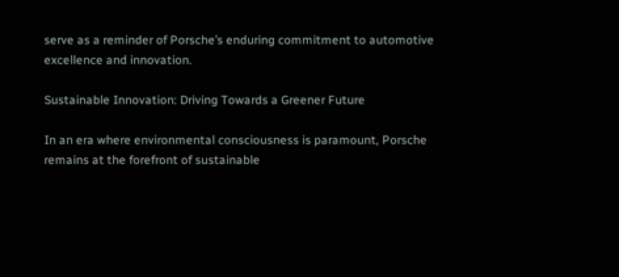serve as a reminder of Porsche’s enduring commitment to automotive excellence and innovation.

Sustainable Innovation: Driving Towards a Greener Future

In an era where environmental consciousness is paramount, Porsche remains at the forefront of sustainable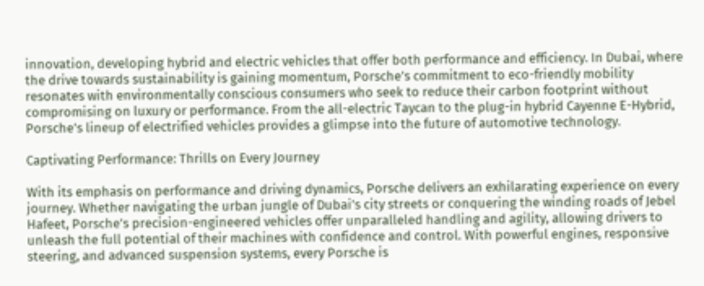innovation, developing hybrid and electric vehicles that offer both performance and efficiency. In Dubai, where the drive towards sustainability is gaining momentum, Porsche’s commitment to eco-friendly mobility resonates with environmentally conscious consumers who seek to reduce their carbon footprint without compromising on luxury or performance. From the all-electric Taycan to the plug-in hybrid Cayenne E-Hybrid, Porsche’s lineup of electrified vehicles provides a glimpse into the future of automotive technology.

Captivating Performance: Thrills on Every Journey

With its emphasis on performance and driving dynamics, Porsche delivers an exhilarating experience on every journey. Whether navigating the urban jungle of Dubai’s city streets or conquering the winding roads of Jebel Hafeet, Porsche’s precision-engineered vehicles offer unparalleled handling and agility, allowing drivers to unleash the full potential of their machines with confidence and control. With powerful engines, responsive steering, and advanced suspension systems, every Porsche is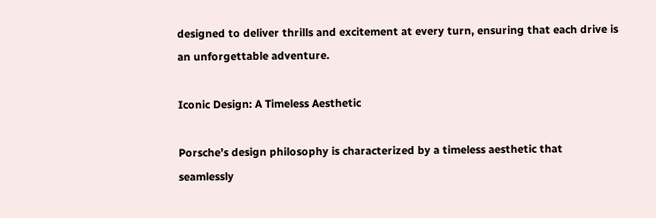designed to deliver thrills and excitement at every turn, ensuring that each drive is an unforgettable adventure.

Iconic Design: A Timeless Aesthetic

Porsche’s design philosophy is characterized by a timeless aesthetic that seamlessly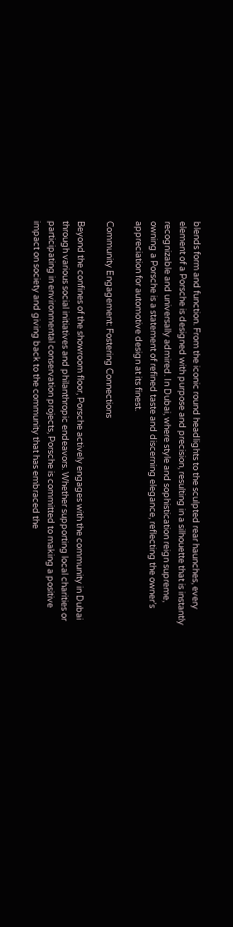blends form and function. From the iconic round headlights to the sculpted rear haunches, every element of a Porsche is designed with purpose and precision, resulting in a silhouette that is instantly recognizable and universally admired. In Dubai, where style and sophistication reign supreme, owning a Porsche is a statement of refined taste and discerning elegance, reflecting the owner’s appreciation for automotive design at its finest.

Community Engagement: Fostering Connections

Beyond the confines of the showroom floor, Porsche actively engages with the community in Dubai through various social initiatives and philanthropic endeavors. Whether supporting local charities or participating in environmental conservation projects, Porsche is committed to making a positive impact on society and giving back to the community that has embraced the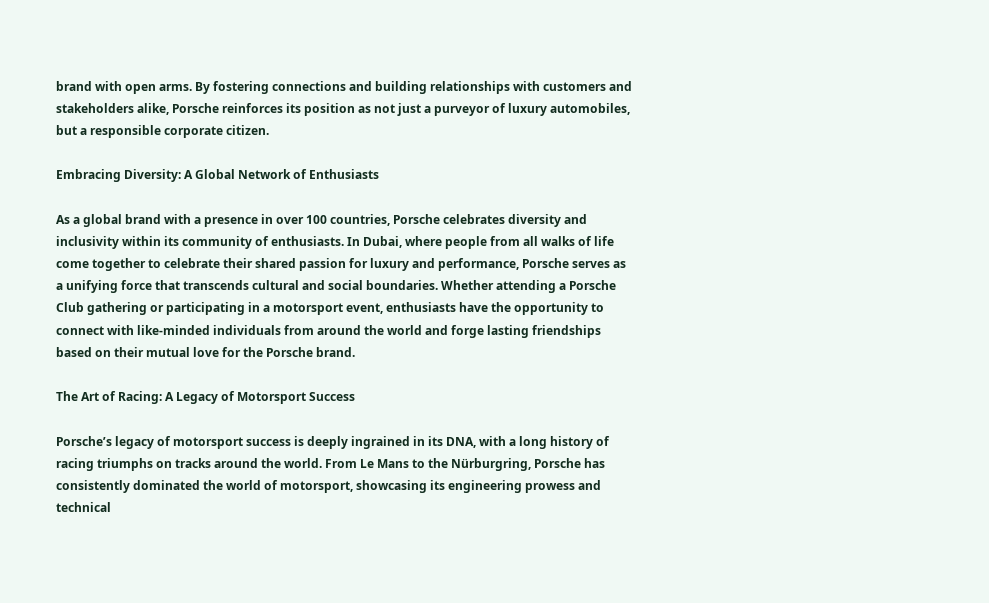brand with open arms. By fostering connections and building relationships with customers and stakeholders alike, Porsche reinforces its position as not just a purveyor of luxury automobiles, but a responsible corporate citizen.

Embracing Diversity: A Global Network of Enthusiasts

As a global brand with a presence in over 100 countries, Porsche celebrates diversity and inclusivity within its community of enthusiasts. In Dubai, where people from all walks of life come together to celebrate their shared passion for luxury and performance, Porsche serves as a unifying force that transcends cultural and social boundaries. Whether attending a Porsche Club gathering or participating in a motorsport event, enthusiasts have the opportunity to connect with like-minded individuals from around the world and forge lasting friendships based on their mutual love for the Porsche brand.

The Art of Racing: A Legacy of Motorsport Success

Porsche’s legacy of motorsport success is deeply ingrained in its DNA, with a long history of racing triumphs on tracks around the world. From Le Mans to the Nürburgring, Porsche has consistently dominated the world of motorsport, showcasing its engineering prowess and technical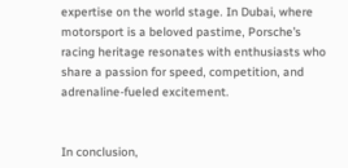expertise on the world stage. In Dubai, where motorsport is a beloved pastime, Porsche’s racing heritage resonates with enthusiasts who share a passion for speed, competition, and adrenaline-fueled excitement.


In conclusion,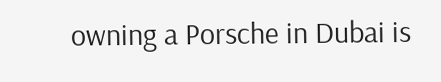owning a Porsche in Dubai is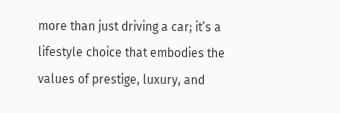more than just driving a car; it’s a lifestyle choice that embodies the values of prestige, luxury, and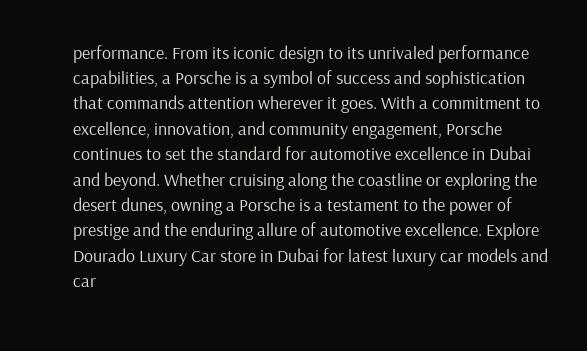performance. From its iconic design to its unrivaled performance capabilities, a Porsche is a symbol of success and sophistication that commands attention wherever it goes. With a commitment to excellence, innovation, and community engagement, Porsche continues to set the standard for automotive excellence in Dubai and beyond. Whether cruising along the coastline or exploring the desert dunes, owning a Porsche is a testament to the power of prestige and the enduring allure of automotive excellence. Explore Dourado Luxury Car store in Dubai for latest luxury car models and car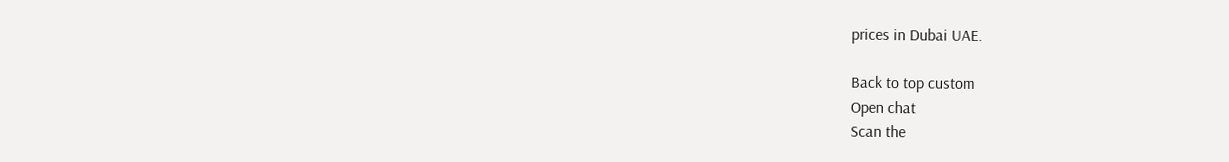prices in Dubai UAE.

Back to top custom
Open chat
Scan the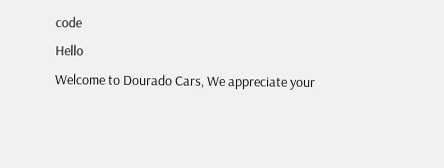code
Hello
Welcome to Dourado Cars, We appreciate your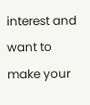interest and want to make your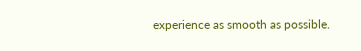experience as smooth as possible.